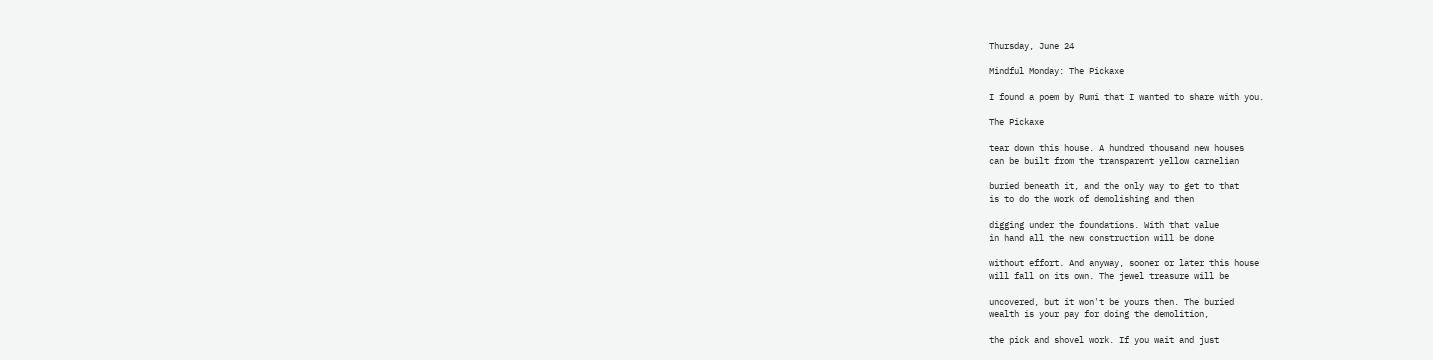Thursday, June 24

Mindful Monday: The Pickaxe

I found a poem by Rumi that I wanted to share with you.

The Pickaxe

tear down this house. A hundred thousand new houses
can be built from the transparent yellow carnelian

buried beneath it, and the only way to get to that
is to do the work of demolishing and then

digging under the foundations. With that value
in hand all the new construction will be done

without effort. And anyway, sooner or later this house
will fall on its own. The jewel treasure will be

uncovered, but it won't be yours then. The buried
wealth is your pay for doing the demolition,

the pick and shovel work. If you wait and just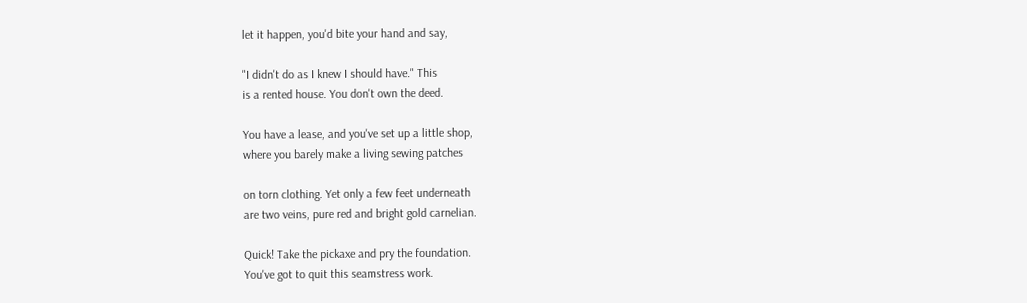let it happen, you'd bite your hand and say,

"I didn't do as I knew I should have." This
is a rented house. You don't own the deed.

You have a lease, and you've set up a little shop,
where you barely make a living sewing patches

on torn clothing. Yet only a few feet underneath
are two veins, pure red and bright gold carnelian.

Quick! Take the pickaxe and pry the foundation.
You've got to quit this seamstress work.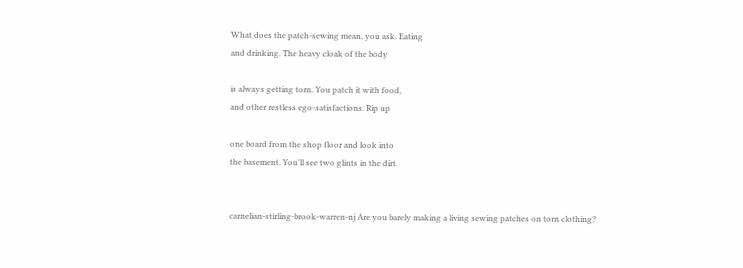What does the patch-sewing mean, you ask. Eating
and drinking. The heavy cloak of the body

is always getting torn. You patch it with food,
and other restless ego-satisfactions. Rip up

one board from the shop floor and look into
the basement. You'll see two glints in the dirt.


carnelian-stirling-brook-warren-nj Are you barely making a living sewing patches on torn clothing?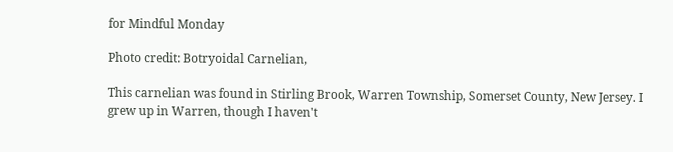for Mindful Monday

Photo credit: Botryoidal Carnelian,

This carnelian was found in Stirling Brook, Warren Township, Somerset County, New Jersey. I grew up in Warren, though I haven't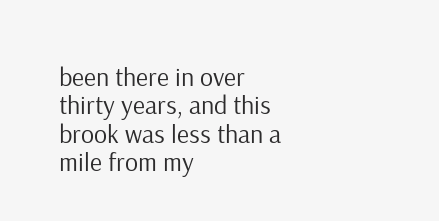been there in over thirty years, and this brook was less than a mile from my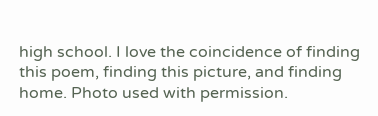high school. I love the coincidence of finding this poem, finding this picture, and finding home. Photo used with permission.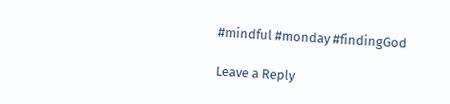#mindful #monday #findingGod

Leave a Reply